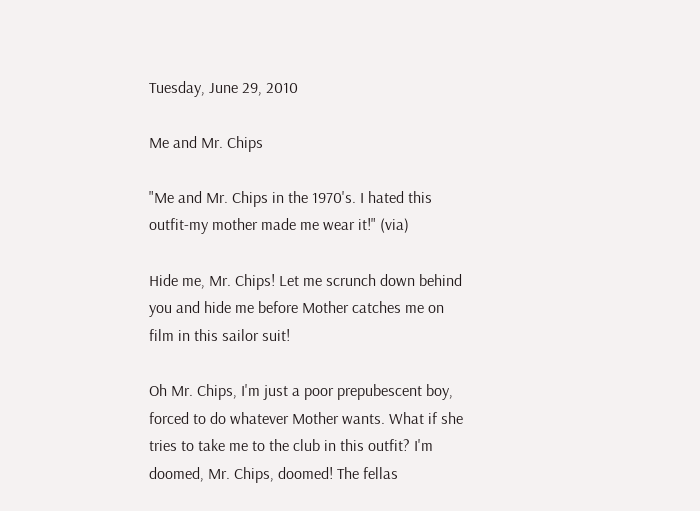Tuesday, June 29, 2010

Me and Mr. Chips

"Me and Mr. Chips in the 1970's. I hated this outfit-my mother made me wear it!" (via)

Hide me, Mr. Chips! Let me scrunch down behind you and hide me before Mother catches me on film in this sailor suit!

Oh Mr. Chips, I'm just a poor prepubescent boy, forced to do whatever Mother wants. What if she tries to take me to the club in this outfit? I'm doomed, Mr. Chips, doomed! The fellas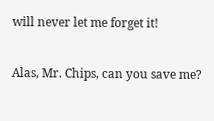will never let me forget it!

Alas, Mr. Chips, can you save me?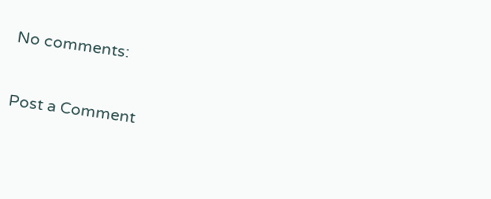No comments:

Post a Comment